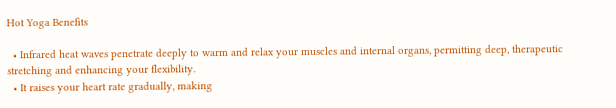Hot Yoga Benefits

  • Infrared heat waves penetrate deeply to warm and relax your muscles and internal organs, permitting deep, therapeutic stretching and enhancing your flexibility.
  • It raises your heart rate gradually, making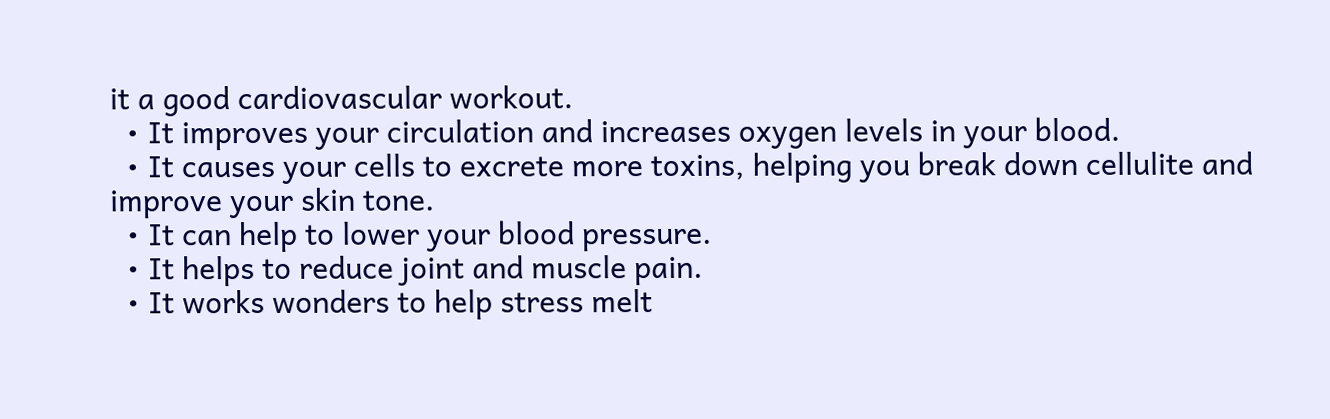it a good cardiovascular workout.
  • It improves your circulation and increases oxygen levels in your blood.
  • It causes your cells to excrete more toxins, helping you break down cellulite and improve your skin tone.
  • It can help to lower your blood pressure.
  • It helps to reduce joint and muscle pain.
  • It works wonders to help stress melt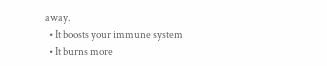away.
  • It boosts your immune system
  • It burns more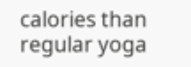calories than regular yoga